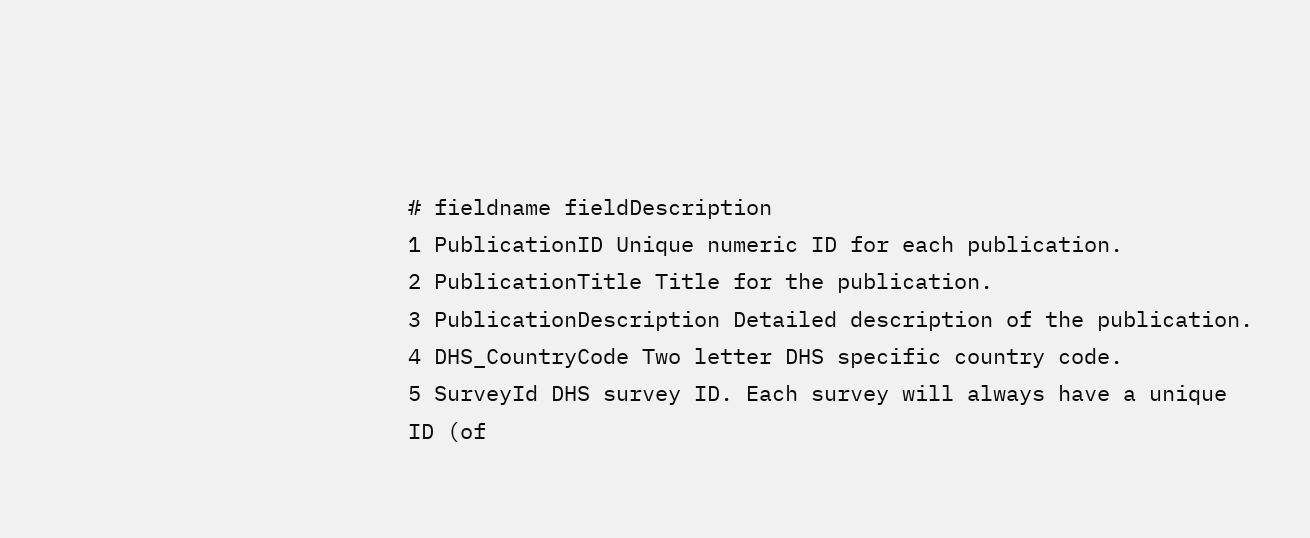# fieldname fieldDescription
1 PublicationID Unique numeric ID for each publication.
2 PublicationTitle Title for the publication.
3 PublicationDescription Detailed description of the publication.
4 DHS_CountryCode Two letter DHS specific country code.
5 SurveyId DHS survey ID. Each survey will always have a unique ID (of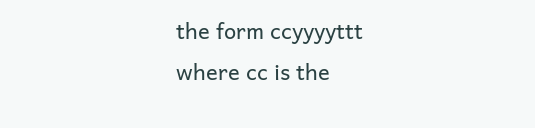the form ccyyyyttt where cc is the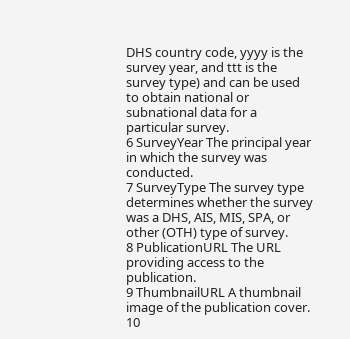DHS country code, yyyy is the survey year, and ttt is the survey type) and can be used to obtain national or subnational data for a particular survey.
6 SurveyYear The principal year in which the survey was conducted.
7 SurveyType The survey type determines whether the survey was a DHS, AIS, MIS, SPA, or other (OTH) type of survey.
8 PublicationURL The URL providing access to the publication.
9 ThumbnailURL A thumbnail image of the publication cover.
10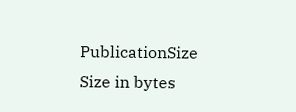PublicationSize Size in bytes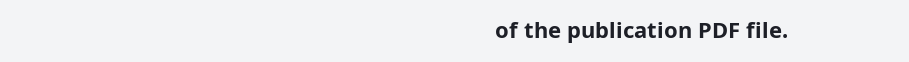of the publication PDF file.